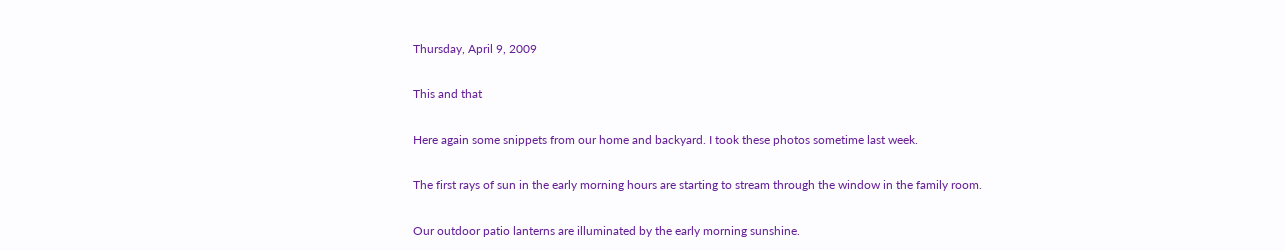Thursday, April 9, 2009

This and that

Here again some snippets from our home and backyard. I took these photos sometime last week.

The first rays of sun in the early morning hours are starting to stream through the window in the family room.

Our outdoor patio lanterns are illuminated by the early morning sunshine.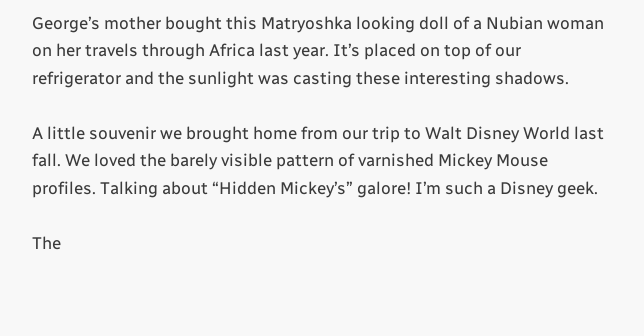George’s mother bought this Matryoshka looking doll of a Nubian woman on her travels through Africa last year. It’s placed on top of our refrigerator and the sunlight was casting these interesting shadows.

A little souvenir we brought home from our trip to Walt Disney World last fall. We loved the barely visible pattern of varnished Mickey Mouse profiles. Talking about “Hidden Mickey’s” galore! I’m such a Disney geek.

The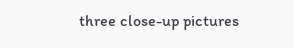three close-up pictures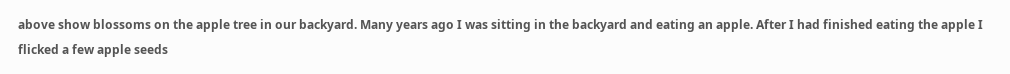above show blossoms on the apple tree in our backyard. Many years ago I was sitting in the backyard and eating an apple. After I had finished eating the apple I flicked a few apple seeds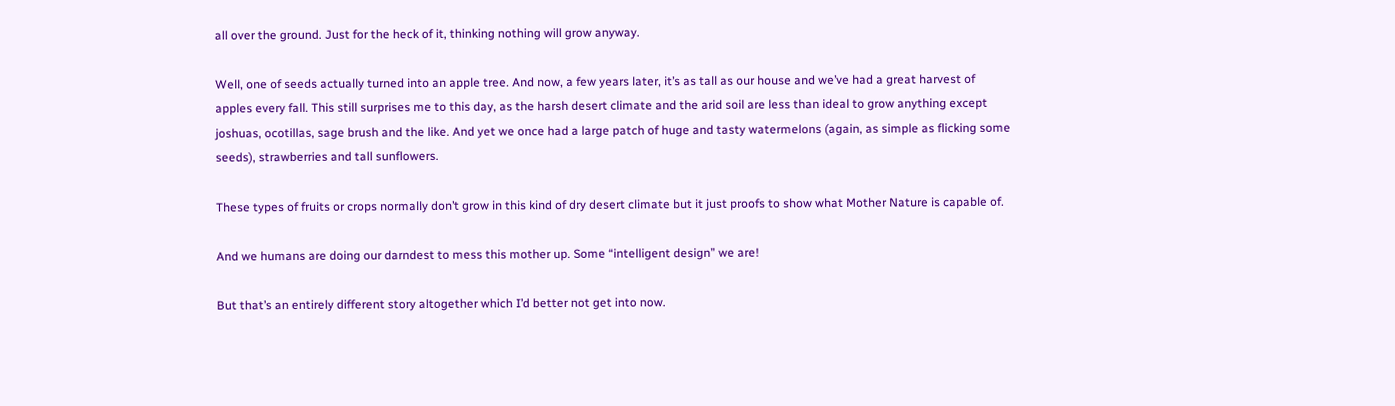all over the ground. Just for the heck of it, thinking nothing will grow anyway.

Well, one of seeds actually turned into an apple tree. And now, a few years later, it’s as tall as our house and we’ve had a great harvest of apples every fall. This still surprises me to this day, as the harsh desert climate and the arid soil are less than ideal to grow anything except joshuas, ocotillas, sage brush and the like. And yet we once had a large patch of huge and tasty watermelons (again, as simple as flicking some seeds), strawberries and tall sunflowers.

These types of fruits or crops normally don’t grow in this kind of dry desert climate but it just proofs to show what Mother Nature is capable of.

And we humans are doing our darndest to mess this mother up. Some “intelligent design” we are!

But that’s an entirely different story altogether which I’d better not get into now.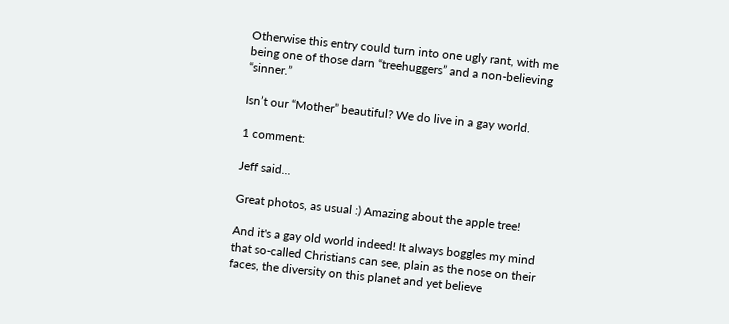Otherwise this entry could turn into one ugly rant, with me being one of those darn “treehuggers” and a non-believing “sinner.”

Isn’t our “Mother” beautiful? We do live in a gay world.

1 comment:

Jeff said...

Great photos, as usual :) Amazing about the apple tree!

And it's a gay old world indeed! It always boggles my mind that so-called Christians can see, plain as the nose on their faces, the diversity on this planet and yet believe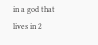in a god that lives in 2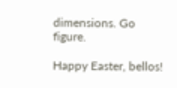dimensions. Go figure.

Happy Easter, bellos!